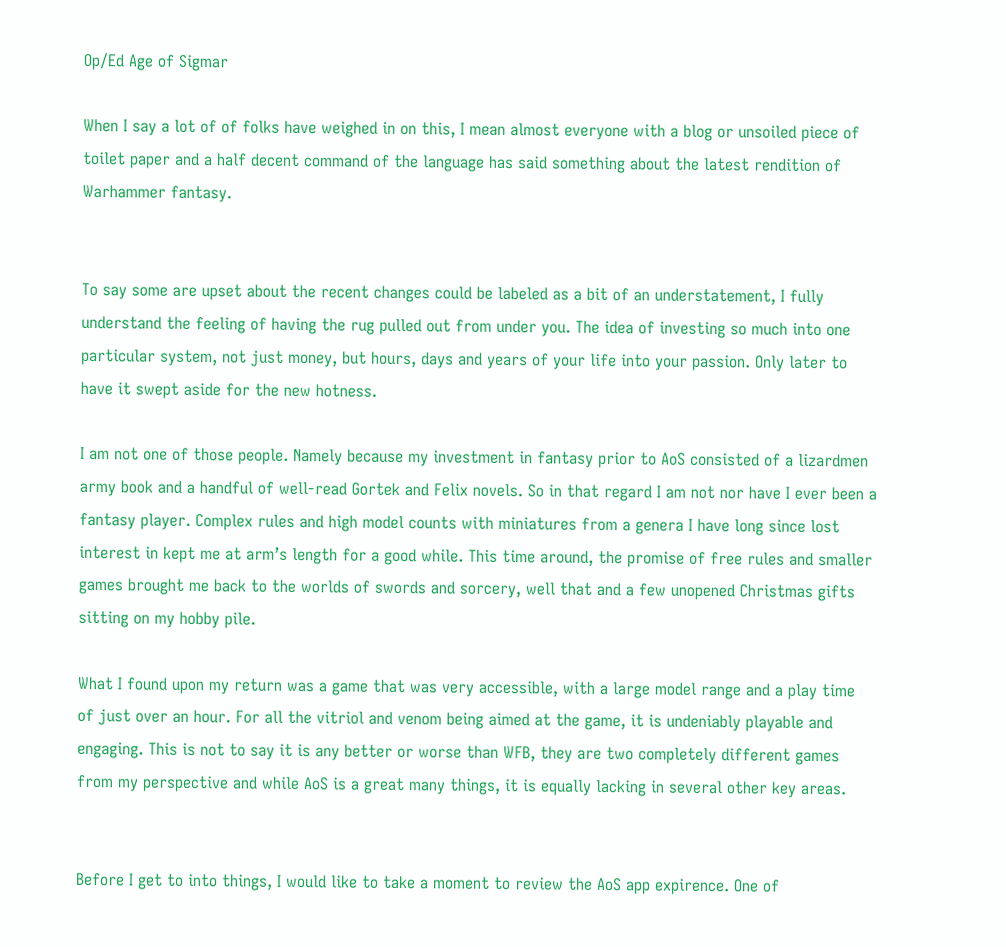Op/Ed Age of Sigmar

When I say a lot of of folks have weighed in on this, I mean almost everyone with a blog or unsoiled piece of toilet paper and a half decent command of the language has said something about the latest rendition of Warhammer fantasy.


To say some are upset about the recent changes could be labeled as a bit of an understatement, I fully understand the feeling of having the rug pulled out from under you. The idea of investing so much into one particular system, not just money, but hours, days and years of your life into your passion. Only later to have it swept aside for the new hotness.

I am not one of those people. Namely because my investment in fantasy prior to AoS consisted of a lizardmen army book and a handful of well-read Gortek and Felix novels. So in that regard I am not nor have I ever been a fantasy player. Complex rules and high model counts with miniatures from a genera I have long since lost interest in kept me at arm’s length for a good while. This time around, the promise of free rules and smaller games brought me back to the worlds of swords and sorcery, well that and a few unopened Christmas gifts sitting on my hobby pile.

What I found upon my return was a game that was very accessible, with a large model range and a play time of just over an hour. For all the vitriol and venom being aimed at the game, it is undeniably playable and engaging. This is not to say it is any better or worse than WFB, they are two completely different games from my perspective and while AoS is a great many things, it is equally lacking in several other key areas.


Before I get to into things, I would like to take a moment to review the AoS app expirence. One of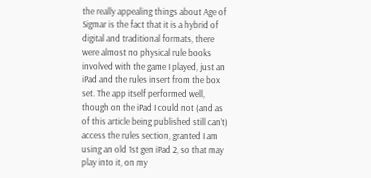the really appealing things about Age of Sigmar is the fact that it is a hybrid of digital and traditional formats, there were almost no physical rule books involved with the game I played, just an iPad and the rules insert from the box set. The app itself performed well, though on the iPad I could not (and as of this article being published still can’t) access the rules section, granted I am using an old 1st gen iPad 2, so that may play into it, on my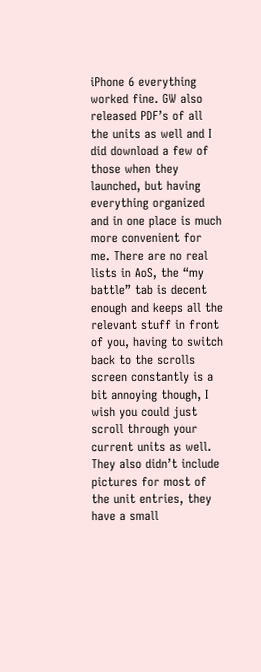iPhone 6 everything worked fine. GW also released PDF’s of all the units as well and I did download a few of those when they launched, but having everything organized and in one place is much more convenient for me. There are no real lists in AoS, the “my battle” tab is decent enough and keeps all the relevant stuff in front of you, having to switch back to the scrolls screen constantly is a bit annoying though, I wish you could just scroll through your current units as well. They also didn’t include pictures for most of the unit entries, they have a small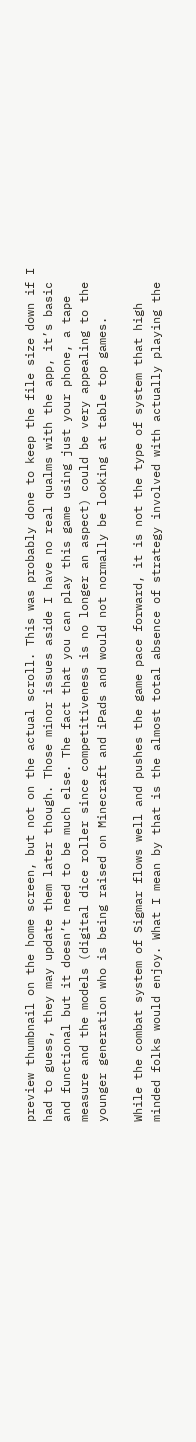preview thumbnail on the home screen, but not on the actual scroll. This was probably done to keep the file size down if I had to guess, they may update them later though. Those minor issues aside I have no real qualms with the app, it’s basic and functional but it doesn’t need to be much else. The fact that you can play this game using just your phone, a tape measure and the models (digital dice roller since competitiveness is no longer an aspect) could be very appealing to the younger generation who is being raised on Minecraft and iPads and would not normally be looking at table top games.

While the combat system of Sigmar flows well and pushes the game pace forward, it is not the type of system that high minded folks would enjoy. What I mean by that is the almost total absence of strategy involved with actually playing the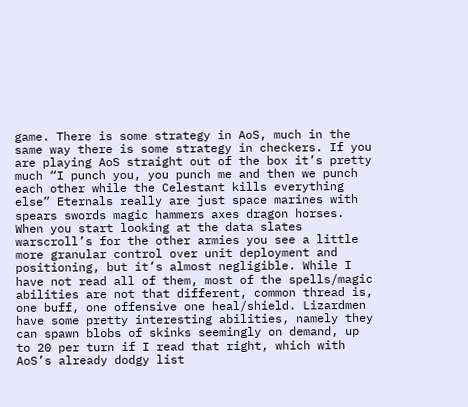game. There is some strategy in AoS, much in the same way there is some strategy in checkers. If you are playing AoS straight out of the box it’s pretty much “I punch you, you punch me and then we punch each other while the Celestant kills everything else” Eternals really are just space marines with spears swords magic hammers axes dragon horses. When you start looking at the data slates warscroll’s for the other armies you see a little more granular control over unit deployment and positioning, but it’s almost negligible. While I have not read all of them, most of the spells/magic abilities are not that different, common thread is, one buff, one offensive one heal/shield. Lizardmen have some pretty interesting abilities, namely they can spawn blobs of skinks seemingly on demand, up to 20 per turn if I read that right, which with AoS’s already dodgy list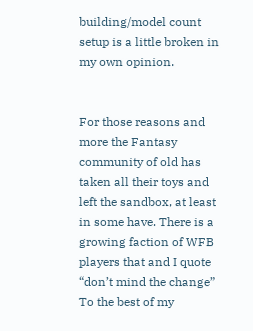building/model count setup is a little broken in my own opinion.


For those reasons and more the Fantasy community of old has taken all their toys and left the sandbox, at least in some have. There is a growing faction of WFB players that and I quote “don’t mind the change” To the best of my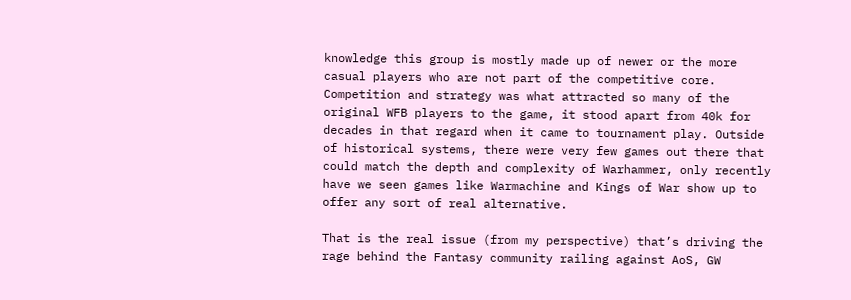knowledge this group is mostly made up of newer or the more casual players who are not part of the competitive core. Competition and strategy was what attracted so many of the original WFB players to the game, it stood apart from 40k for decades in that regard when it came to tournament play. Outside of historical systems, there were very few games out there that could match the depth and complexity of Warhammer, only recently have we seen games like Warmachine and Kings of War show up to offer any sort of real alternative.

That is the real issue (from my perspective) that’s driving the rage behind the Fantasy community railing against AoS, GW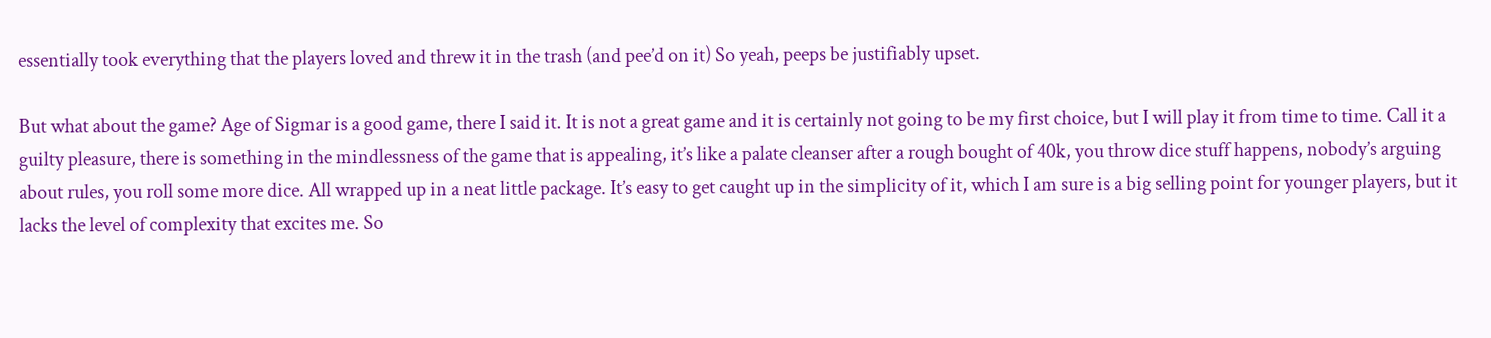essentially took everything that the players loved and threw it in the trash (and pee’d on it) So yeah, peeps be justifiably upset.

But what about the game? Age of Sigmar is a good game, there I said it. It is not a great game and it is certainly not going to be my first choice, but I will play it from time to time. Call it a guilty pleasure, there is something in the mindlessness of the game that is appealing, it’s like a palate cleanser after a rough bought of 40k, you throw dice stuff happens, nobody’s arguing about rules, you roll some more dice. All wrapped up in a neat little package. It’s easy to get caught up in the simplicity of it, which I am sure is a big selling point for younger players, but it lacks the level of complexity that excites me. So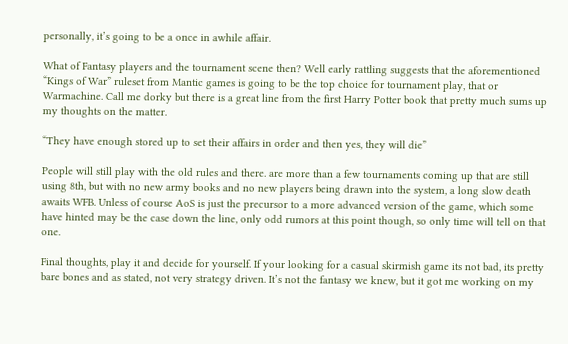personally, it’s going to be a once in awhile affair.

What of Fantasy players and the tournament scene then? Well early rattling suggests that the aforementioned “Kings of War” ruleset from Mantic games is going to be the top choice for tournament play, that or Warmachine. Call me dorky but there is a great line from the first Harry Potter book that pretty much sums up my thoughts on the matter.

“They have enough stored up to set their affairs in order and then yes, they will die”

People will still play with the old rules and there. are more than a few tournaments coming up that are still using 8th, but with no new army books and no new players being drawn into the system, a long slow death awaits WFB. Unless of course AoS is just the precursor to a more advanced version of the game, which some have hinted may be the case down the line, only odd rumors at this point though, so only time will tell on that one.

Final thoughts, play it and decide for yourself. If your looking for a casual skirmish game its not bad, its pretty bare bones and as stated, not very strategy driven. It’s not the fantasy we knew, but it got me working on my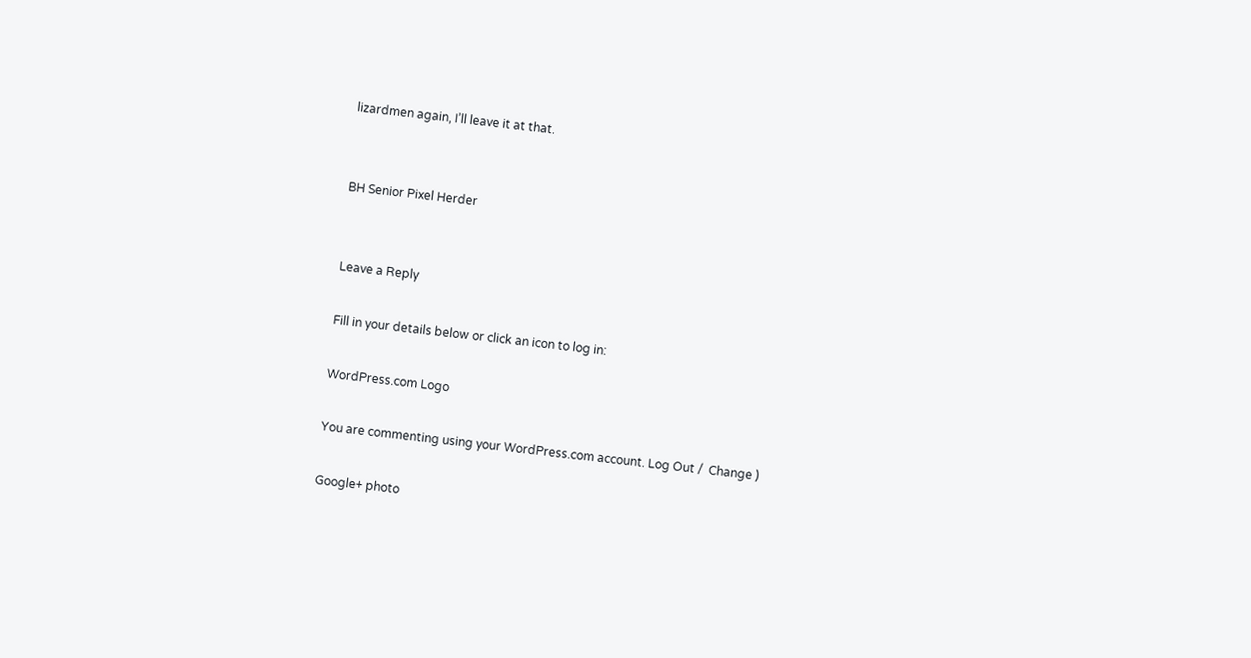lizardmen again, I’ll leave it at that.


BH Senior Pixel Herder


Leave a Reply

Fill in your details below or click an icon to log in:

WordPress.com Logo

You are commenting using your WordPress.com account. Log Out /  Change )

Google+ photo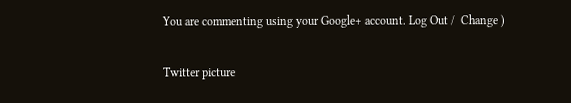You are commenting using your Google+ account. Log Out /  Change )

Twitter picture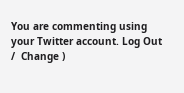You are commenting using your Twitter account. Log Out /  Change )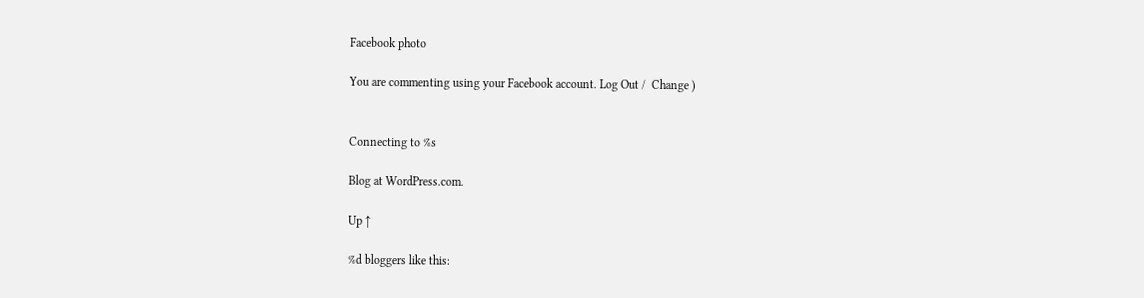Facebook photo

You are commenting using your Facebook account. Log Out /  Change )


Connecting to %s

Blog at WordPress.com.

Up ↑

%d bloggers like this: